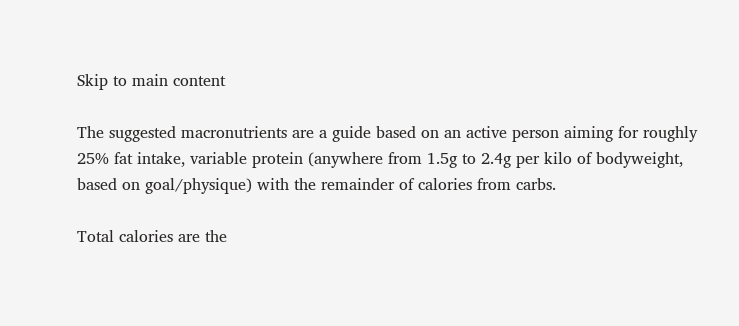Skip to main content

The suggested macronutrients are a guide based on an active person aiming for roughly 25% fat intake, variable protein (anywhere from 1.5g to 2.4g per kilo of bodyweight, based on goal/physique) with the remainder of calories from carbs.

Total calories are the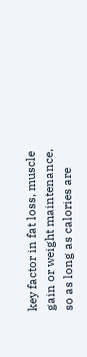key factor in fat loss, muscle gain or weight maintenance, so as long as calories are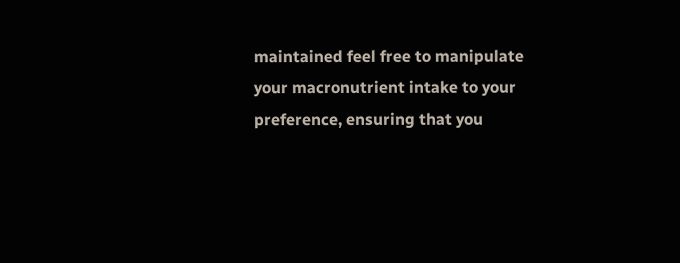maintained feel free to manipulate your macronutrient intake to your preference, ensuring that you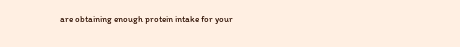are obtaining enough protein intake for your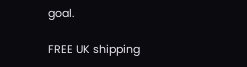goal.

FREE UK shipping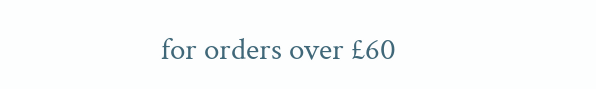for orders over £60